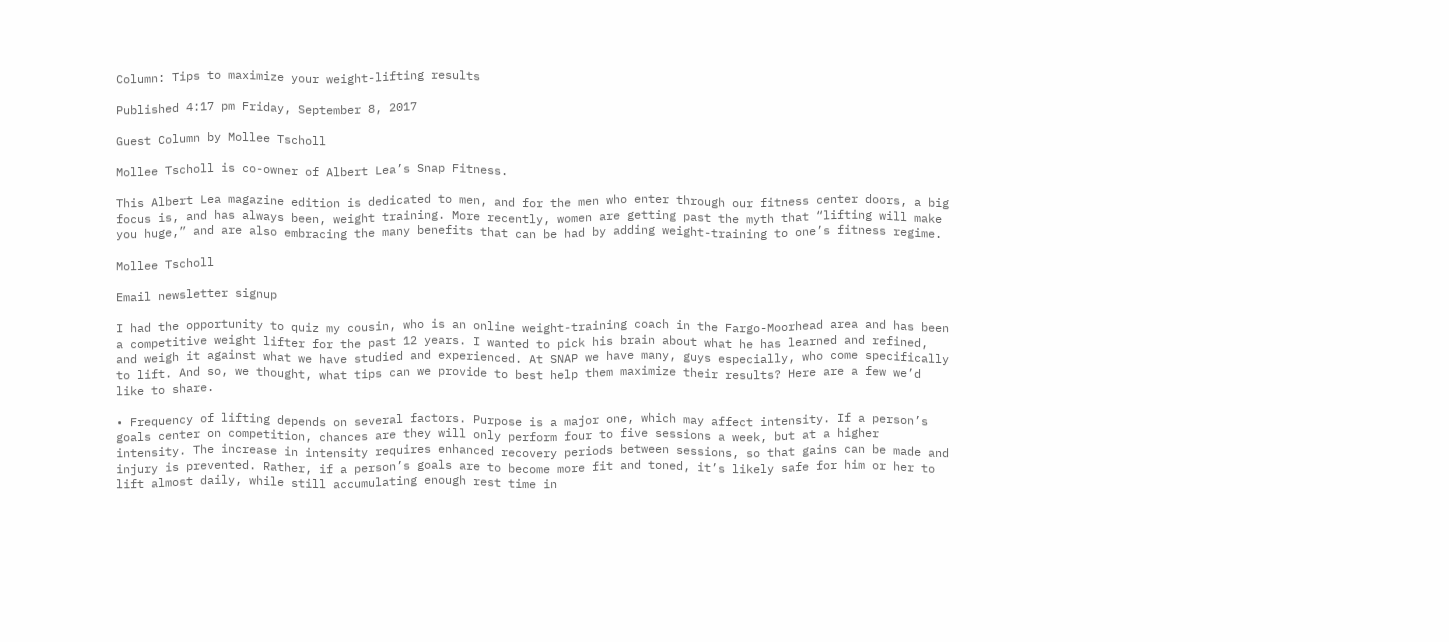Column: Tips to maximize your weight-lifting results

Published 4:17 pm Friday, September 8, 2017

Guest Column by Mollee Tscholl

Mollee Tscholl is co-owner of Albert Lea’s Snap Fitness.

This Albert Lea magazine edition is dedicated to men, and for the men who enter through our fitness center doors, a big focus is, and has always been, weight training. More recently, women are getting past the myth that “lifting will make you huge,” and are also embracing the many benefits that can be had by adding weight-training to one’s fitness regime.

Mollee Tscholl

Email newsletter signup

I had the opportunity to quiz my cousin, who is an online weight-training coach in the Fargo-Moorhead area and has been a competitive weight lifter for the past 12 years. I wanted to pick his brain about what he has learned and refined, and weigh it against what we have studied and experienced. At SNAP we have many, guys especially, who come specifically to lift. And so, we thought, what tips can we provide to best help them maximize their results? Here are a few we’d like to share.

• Frequency of lifting depends on several factors. Purpose is a major one, which may affect intensity. If a person’s goals center on competition, chances are they will only perform four to five sessions a week, but at a higher intensity. The increase in intensity requires enhanced recovery periods between sessions, so that gains can be made and injury is prevented. Rather, if a person’s goals are to become more fit and toned, it’s likely safe for him or her to lift almost daily, while still accumulating enough rest time in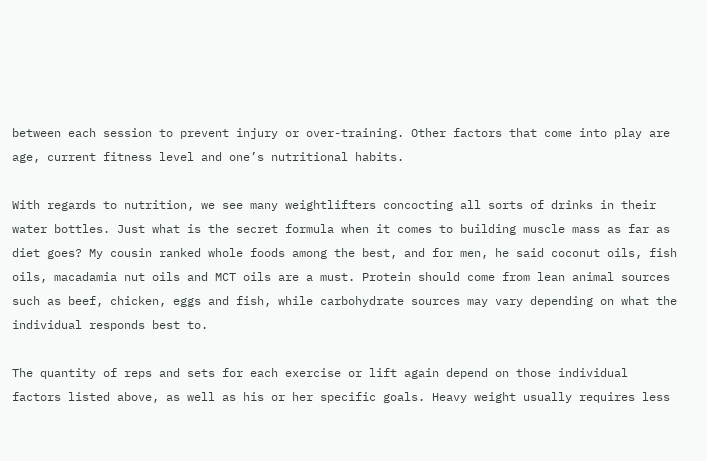between each session to prevent injury or over-training. Other factors that come into play are age, current fitness level and one’s nutritional habits.

With regards to nutrition, we see many weightlifters concocting all sorts of drinks in their water bottles. Just what is the secret formula when it comes to building muscle mass as far as diet goes? My cousin ranked whole foods among the best, and for men, he said coconut oils, fish oils, macadamia nut oils and MCT oils are a must. Protein should come from lean animal sources such as beef, chicken, eggs and fish, while carbohydrate sources may vary depending on what the individual responds best to.

The quantity of reps and sets for each exercise or lift again depend on those individual factors listed above, as well as his or her specific goals. Heavy weight usually requires less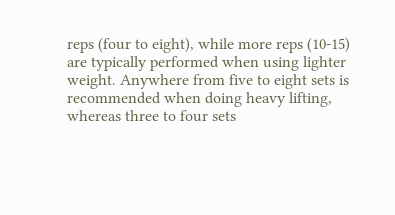reps (four to eight), while more reps (10-15) are typically performed when using lighter weight. Anywhere from five to eight sets is recommended when doing heavy lifting, whereas three to four sets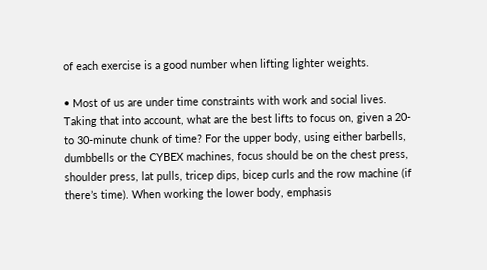of each exercise is a good number when lifting lighter weights.

• Most of us are under time constraints with work and social lives. Taking that into account, what are the best lifts to focus on, given a 20- to 30-minute chunk of time? For the upper body, using either barbells, dumbbells or the CYBEX machines, focus should be on the chest press, shoulder press, lat pulls, tricep dips, bicep curls and the row machine (if there’s time). When working the lower body, emphasis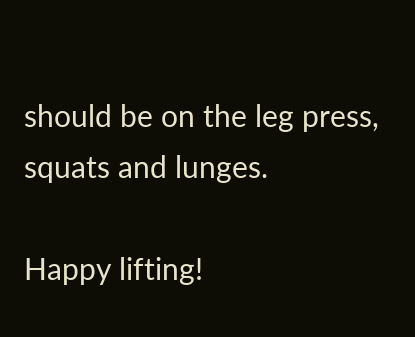should be on the leg press, squats and lunges.

Happy lifting!